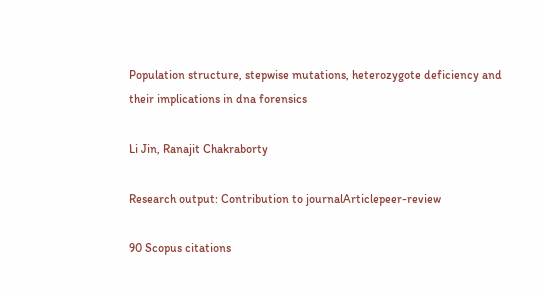Population structure, stepwise mutations, heterozygote deficiency and their implications in dna forensics

Li Jin, Ranajit Chakraborty

Research output: Contribution to journalArticlepeer-review

90 Scopus citations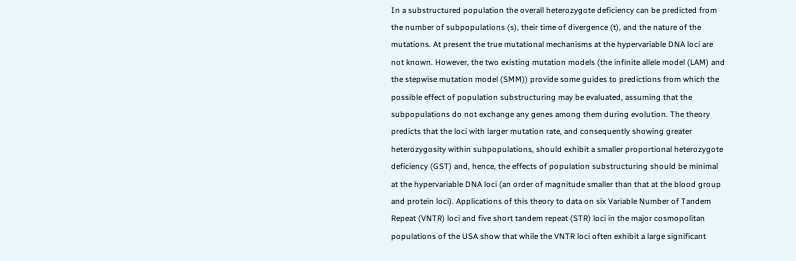In a substructured population the overall heterozygote deficiency can be predicted from the number of subpopulations (s), their time of divergence (t), and the nature of the mutations. At present the true mutational mechanisms at the hypervariable DNA loci are not known. However, the two existing mutation models (the infinite allele model (LAM) and the stepwise mutation model (SMM)) provide some guides to predictions from which the possible effect of population substructuring may be evaluated, assuming that the subpopulations do not exchange any genes among them during evolution. The theory predicts that the loci with larger mutation rate, and consequently showing greater heterozygosity within subpopulations, should exhibit a smaller proportional heterozygote deficiency (GST) and, hence, the effects of population substructuring should be minimal at the hypervariable DNA loci (an order of magnitude smaller than that at the blood group and protein loci). Applications of this theory to data on six Variable Number of Tandem Repeat (VNTR) loci and five short tandem repeat (STR) loci in the major cosmopolitan populations of the USA show that while the VNTR loci often exhibit a large significant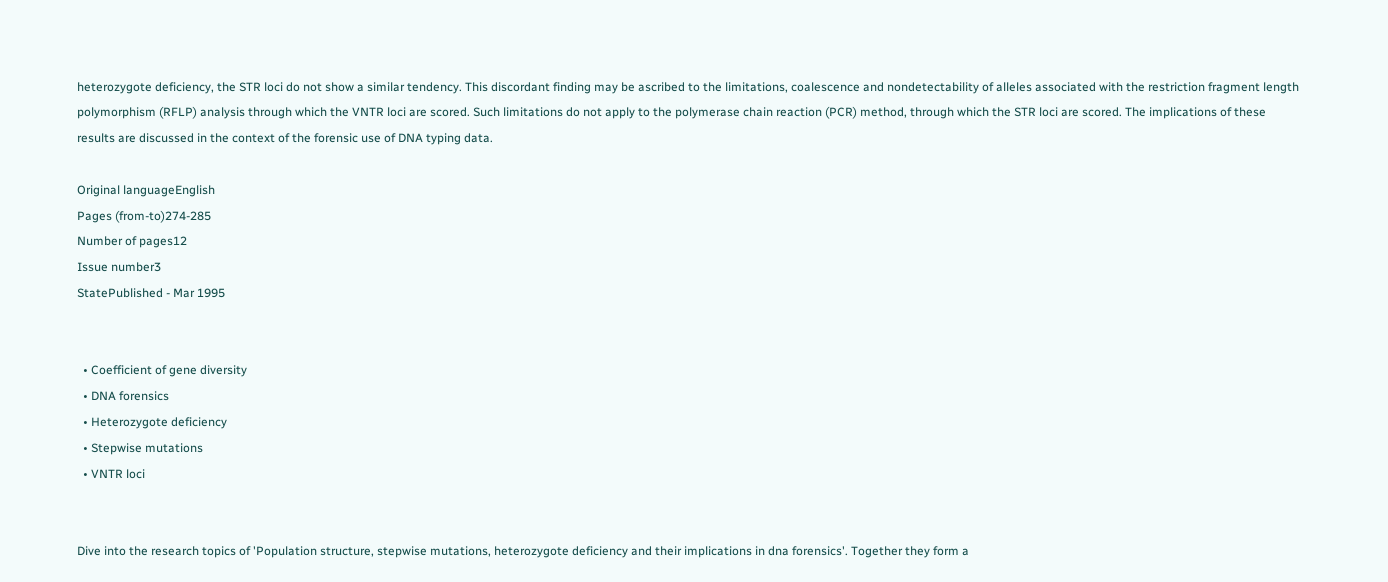heterozygote deficiency, the STR loci do not show a similar tendency. This discordant finding may be ascribed to the limitations, coalescence and nondetectability of alleles associated with the restriction fragment length polymorphism (RFLP) analysis through which the VNTR loci are scored. Such limitations do not apply to the polymerase chain reaction (PCR) method, through which the STR loci are scored. The implications of these results are discussed in the context of the forensic use of DNA typing data.

Original languageEnglish
Pages (from-to)274-285
Number of pages12
Issue number3
StatePublished - Mar 1995


  • Coefficient of gene diversity
  • DNA forensics
  • Heterozygote deficiency
  • Stepwise mutations
  • VNTR loci


Dive into the research topics of 'Population structure, stepwise mutations, heterozygote deficiency and their implications in dna forensics'. Together they form a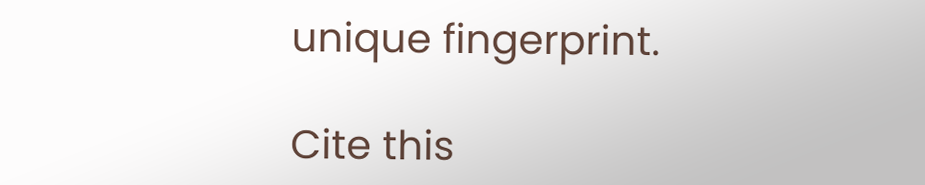unique fingerprint.

Cite this